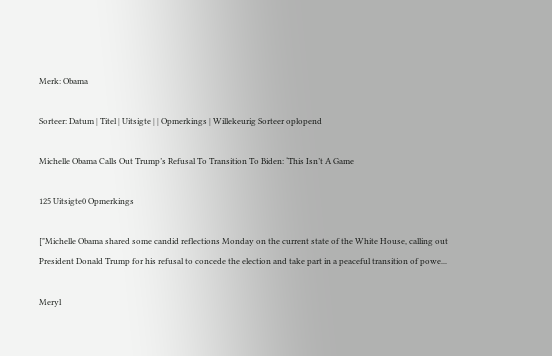Merk: Obama

Sorteer: Datum | Titel | Uitsigte | | Opmerkings | Willekeurig Sorteer oplopend

Michelle Obama Calls Out Trump’s Refusal To Transition To Biden: ‘This Isn’t A Game

125 Uitsigte0 Opmerkings

["Michelle Obama shared some candid reflections Monday on the current state of the White House, calling out President Donald Trump for his refusal to concede the election and take part in a peaceful transition of powe...

Meryl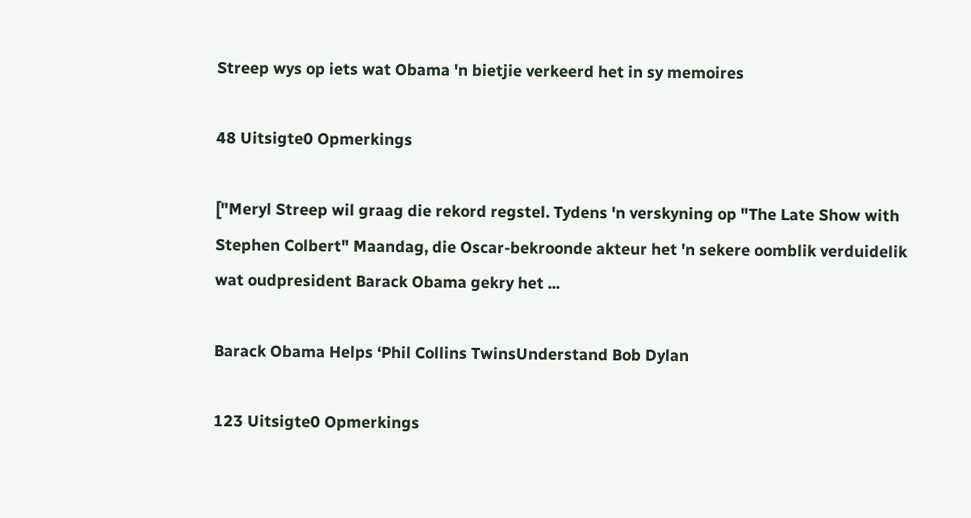Streep wys op iets wat Obama 'n bietjie verkeerd het in sy memoires

48 Uitsigte0 Opmerkings

["Meryl Streep wil graag die rekord regstel. Tydens 'n verskyning op "The Late Show with Stephen Colbert" Maandag, die Oscar-bekroonde akteur het 'n sekere oomblik verduidelik wat oudpresident Barack Obama gekry het ...

Barack Obama Helps ‘Phil Collins TwinsUnderstand Bob Dylan

123 Uitsigte0 Opmerkings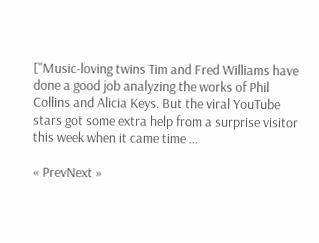["Music-loving twins Tim and Fred Williams have done a good job analyzing the works of Phil Collins and Alicia Keys. But the viral YouTube stars got some extra help from a surprise visitor this week when it came time ...

« PrevNext »